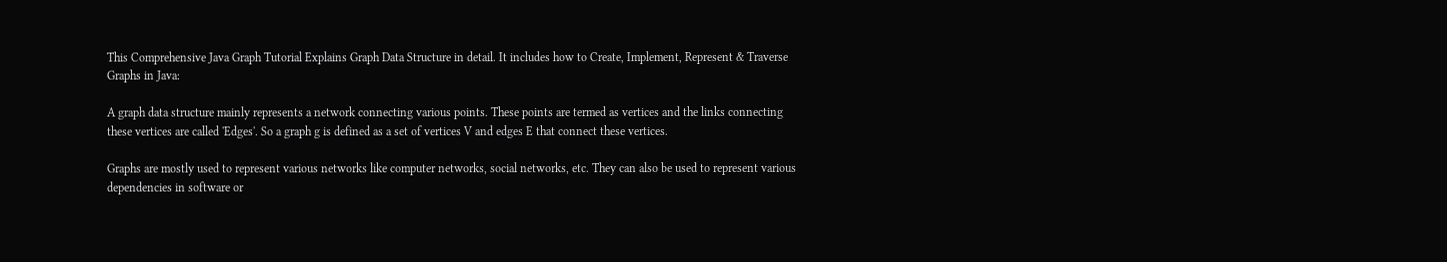This Comprehensive Java Graph Tutorial Explains Graph Data Structure in detail. It includes how to Create, Implement, Represent & Traverse Graphs in Java:

A graph data structure mainly represents a network connecting various points. These points are termed as vertices and the links connecting these vertices are called 'Edges'. So a graph g is defined as a set of vertices V and edges E that connect these vertices.

Graphs are mostly used to represent various networks like computer networks, social networks, etc. They can also be used to represent various dependencies in software or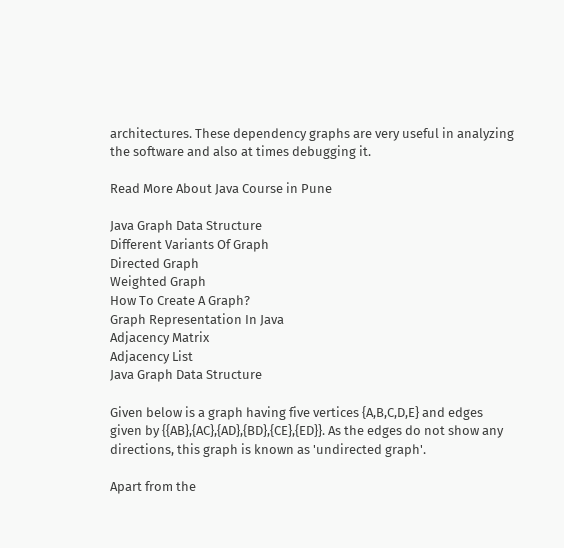architectures. These dependency graphs are very useful in analyzing the software and also at times debugging it.

Read More About Java Course in Pune

Java Graph Data Structure
Different Variants Of Graph
Directed Graph
Weighted Graph
How To Create A Graph?
Graph Representation In Java
Adjacency Matrix
Adjacency List
Java Graph Data Structure

Given below is a graph having five vertices {A,B,C,D,E} and edges given by {{AB},{AC},{AD},{BD},{CE},{ED}}. As the edges do not show any directions, this graph is known as 'undirected graph'.

Apart from the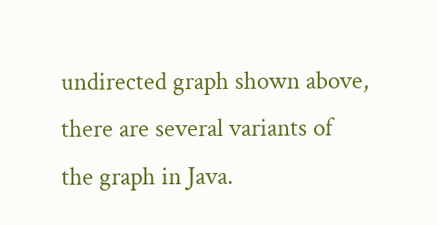undirected graph shown above, there are several variants of the graph in Java.